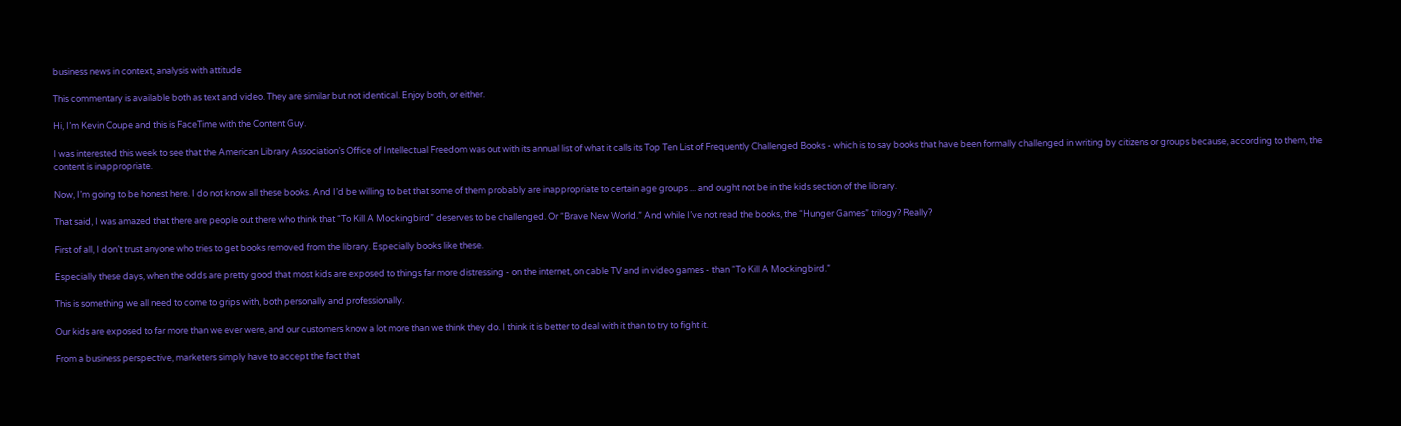business news in context, analysis with attitude

This commentary is available both as text and video. They are similar but not identical. Enjoy both, or either.

Hi, I’m Kevin Coupe and this is FaceTime with the Content Guy.

I was interested this week to see that the American Library Association’s Office of Intellectual Freedom was out with its annual list of what it calls its Top Ten List of Frequently Challenged Books - which is to say books that have been formally challenged in writing by citizens or groups because, according to them, the content is inappropriate.

Now, I’m going to be honest here. I do not know all these books. And I’d be willing to bet that some of them probably are inappropriate to certain age groups ... and ought not be in the kids section of the library.

That said, I was amazed that there are people out there who think that “To Kill A Mockingbird” deserves to be challenged. Or “Brave New World.” And while I’ve not read the books, the “Hunger Games” trilogy? Really?

First of all, I don’t trust anyone who tries to get books removed from the library. Especially books like these.

Especially these days, when the odds are pretty good that most kids are exposed to things far more distressing - on the internet, on cable TV and in video games - than “To Kill A Mockingbird.”

This is something we all need to come to grips with, both personally and professionally.

Our kids are exposed to far more than we ever were, and our customers know a lot more than we think they do. I think it is better to deal with it than to try to fight it.

From a business perspective, marketers simply have to accept the fact that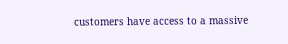customers have access to a massive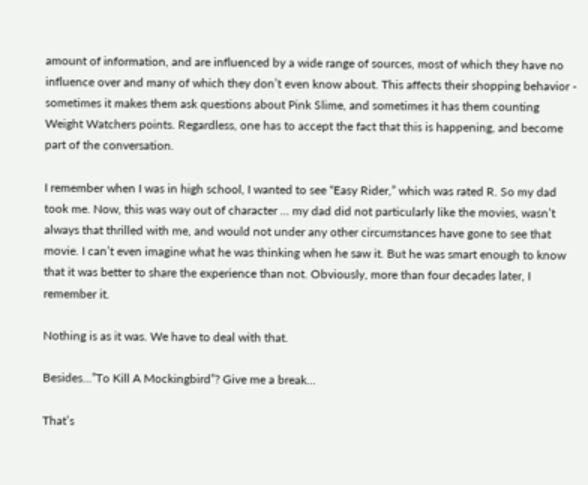amount of information, and are influenced by a wide range of sources, most of which they have no influence over and many of which they don’t even know about. This affects their shopping behavior - sometimes it makes them ask questions about Pink Slime, and sometimes it has them counting Weight Watchers points. Regardless, one has to accept the fact that this is happening, and become part of the conversation.

I remember when I was in high school, I wanted to see “Easy Rider,” which was rated R. So my dad took me. Now, this was way out of character ... my dad did not particularly like the movies, wasn’t always that thrilled with me, and would not under any other circumstances have gone to see that movie. I can’t even imagine what he was thinking when he saw it. But he was smart enough to know that it was better to share the experience than not. Obviously, more than four decades later, I remember it.

Nothing is as it was. We have to deal with that.

Besides...”To Kill A Mockingbird”? Give me a break...

That’s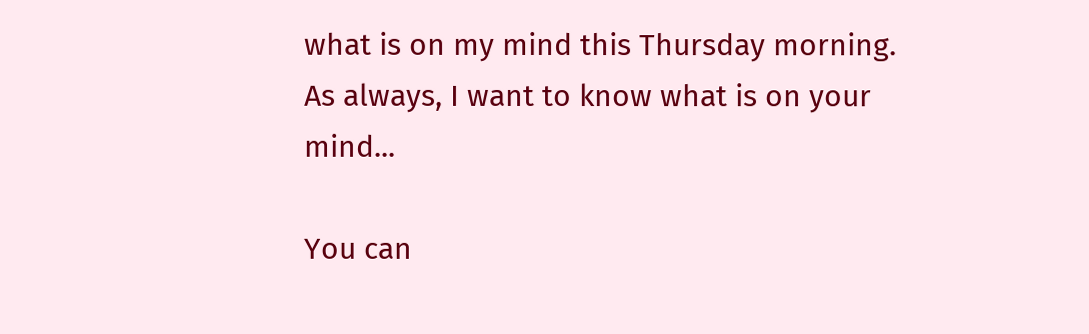what is on my mind this Thursday morning. As always, I want to know what is on your mind...

You can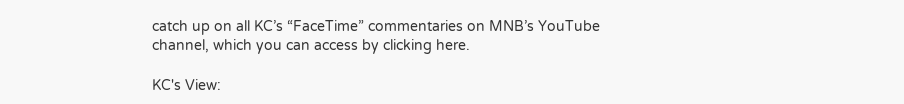catch up on all KC’s “FaceTime” commentaries on MNB’s YouTube channel, which you can access by clicking here.

KC's View: